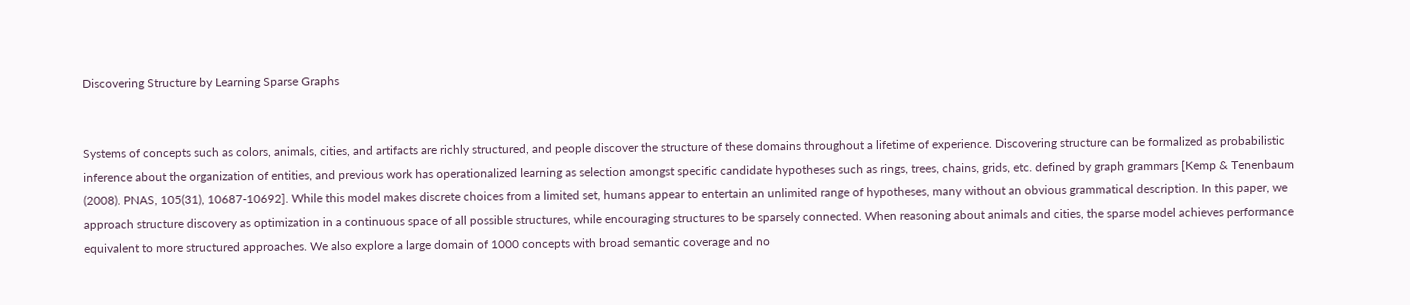Discovering Structure by Learning Sparse Graphs


Systems of concepts such as colors, animals, cities, and artifacts are richly structured, and people discover the structure of these domains throughout a lifetime of experience. Discovering structure can be formalized as probabilistic inference about the organization of entities, and previous work has operationalized learning as selection amongst specific candidate hypotheses such as rings, trees, chains, grids, etc. defined by graph grammars [Kemp & Tenenbaum (2008). PNAS, 105(31), 10687-10692]. While this model makes discrete choices from a limited set, humans appear to entertain an unlimited range of hypotheses, many without an obvious grammatical description. In this paper, we approach structure discovery as optimization in a continuous space of all possible structures, while encouraging structures to be sparsely connected. When reasoning about animals and cities, the sparse model achieves performance equivalent to more structured approaches. We also explore a large domain of 1000 concepts with broad semantic coverage and no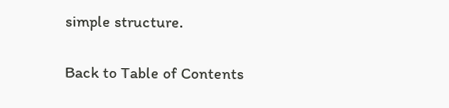simple structure.

Back to Table of Contents